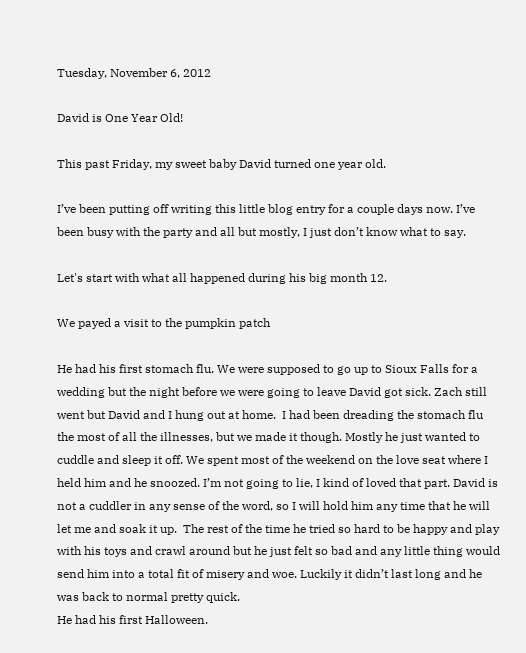Tuesday, November 6, 2012

David is One Year Old!

This past Friday, my sweet baby David turned one year old.

I’ve been putting off writing this little blog entry for a couple days now. I’ve been busy with the party and all but mostly, I just don’t know what to say.

Let's start with what all happened during his big month 12.

We payed a visit to the pumpkin patch

He had his first stomach flu. We were supposed to go up to Sioux Falls for a wedding but the night before we were going to leave David got sick. Zach still went but David and I hung out at home.  I had been dreading the stomach flu the most of all the illnesses, but we made it though. Mostly he just wanted to cuddle and sleep it off. We spent most of the weekend on the love seat where I held him and he snoozed. I’m not going to lie, I kind of loved that part. David is not a cuddler in any sense of the word, so I will hold him any time that he will let me and soak it up.  The rest of the time he tried so hard to be happy and play with his toys and crawl around but he just felt so bad and any little thing would send him into a total fit of misery and woe. Luckily it didn’t last long and he was back to normal pretty quick.
He had his first Halloween.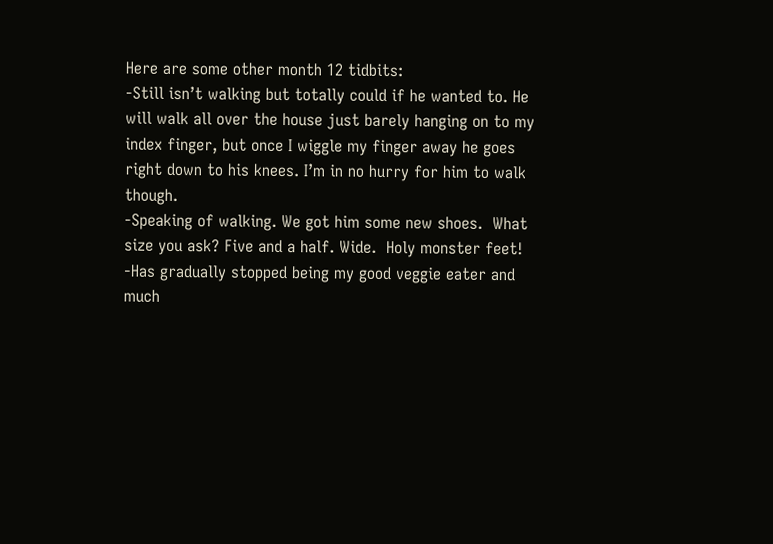Here are some other month 12 tidbits:
-Still isn’t walking but totally could if he wanted to. He will walk all over the house just barely hanging on to my index finger, but once I wiggle my finger away he goes right down to his knees. I’m in no hurry for him to walk though.
-Speaking of walking. We got him some new shoes.  What size you ask? Five and a half. Wide.  Holy monster feet!
-Has gradually stopped being my good veggie eater and much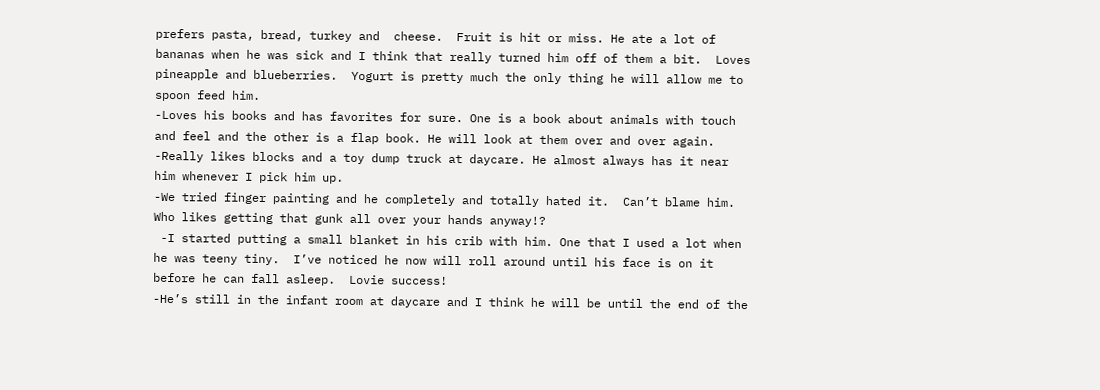prefers pasta, bread, turkey and  cheese.  Fruit is hit or miss. He ate a lot of bananas when he was sick and I think that really turned him off of them a bit.  Loves pineapple and blueberries.  Yogurt is pretty much the only thing he will allow me to spoon feed him.
-Loves his books and has favorites for sure. One is a book about animals with touch and feel and the other is a flap book. He will look at them over and over again.
-Really likes blocks and a toy dump truck at daycare. He almost always has it near him whenever I pick him up.
-We tried finger painting and he completely and totally hated it.  Can’t blame him. Who likes getting that gunk all over your hands anyway!?
 -I started putting a small blanket in his crib with him. One that I used a lot when he was teeny tiny.  I’ve noticed he now will roll around until his face is on it before he can fall asleep.  Lovie success!
-He’s still in the infant room at daycare and I think he will be until the end of the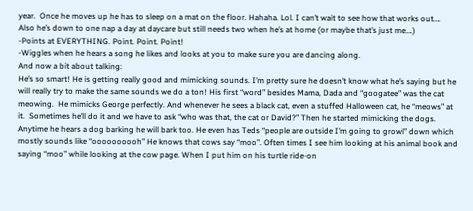year.  Once he moves up he has to sleep on a mat on the floor. Hahaha. Lol. I can’t wait to see how that works out….  Also he’s down to one nap a day at daycare but still needs two when he’s at home (or maybe that’s just me….)
-Points at EVERYTHING. Point. Point. Point!
-Wiggles when he hears a song he likes and looks at you to make sure you are dancing along.
And now a bit about talking:
He’s so smart! He is getting really good and mimicking sounds. I’m pretty sure he doesn’t know what he’s saying but he will really try to make the same sounds we do a ton! His first “word” besides Mama, Dada and “googatee” was the cat meowing.  He mimicks George perfectly. And whenever he sees a black cat, even a stuffed Halloween cat, he “meows” at it.  Sometimes he’ll do it and we have to ask “who was that, the cat or David?” Then he started mimicking the dogs. Anytime he hears a dog barking he will bark too. He even has Teds “people are outside I’m going to growl” down which mostly sounds like “oooooooooh” He knows that cows say “moo”. Often times I see him looking at his animal book and saying “moo” while looking at the cow page. When I put him on his turtle ride-on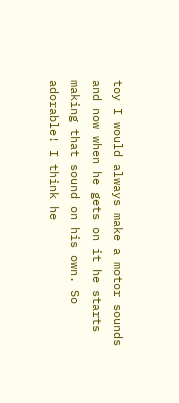toy I would always make a motor sounds and now when he gets on it he starts making that sound on his own. So adorable! I think he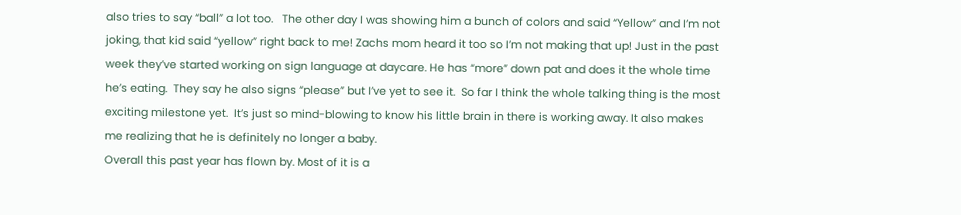also tries to say “ball” a lot too.   The other day I was showing him a bunch of colors and said “Yellow” and I’m not joking, that kid said “yellow” right back to me! Zachs mom heard it too so I’m not making that up! Just in the past week they’ve started working on sign language at daycare. He has “more” down pat and does it the whole time he’s eating.  They say he also signs “please” but I’ve yet to see it.  So far I think the whole talking thing is the most exciting milestone yet.  It’s just so mind-blowing to know his little brain in there is working away. It also makes me realizing that he is definitely no longer a baby.
Overall this past year has flown by. Most of it is a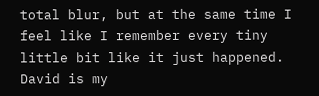total blur, but at the same time I feel like I remember every tiny little bit like it just happened. David is my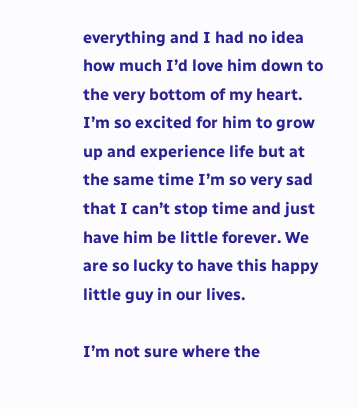everything and I had no idea how much I’d love him down to the very bottom of my heart. I’m so excited for him to grow up and experience life but at the same time I’m so very sad that I can’t stop time and just have him be little forever. We are so lucky to have this happy little guy in our lives.

I’m not sure where the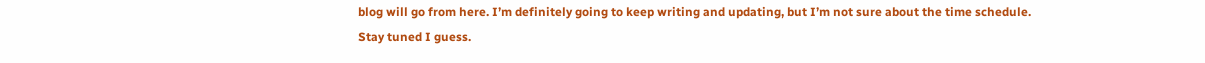blog will go from here. I’m definitely going to keep writing and updating, but I’m not sure about the time schedule. Stay tuned I guess.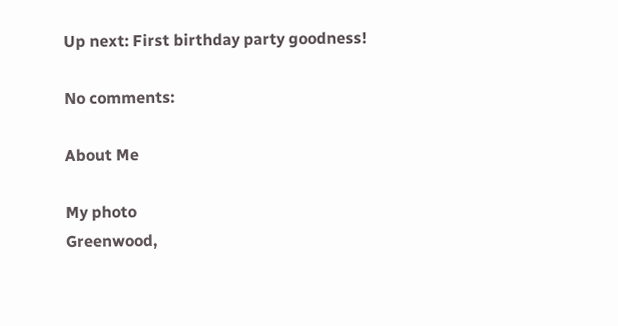Up next: First birthday party goodness!

No comments:

About Me

My photo
Greenwood,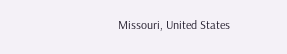Missouri, United States